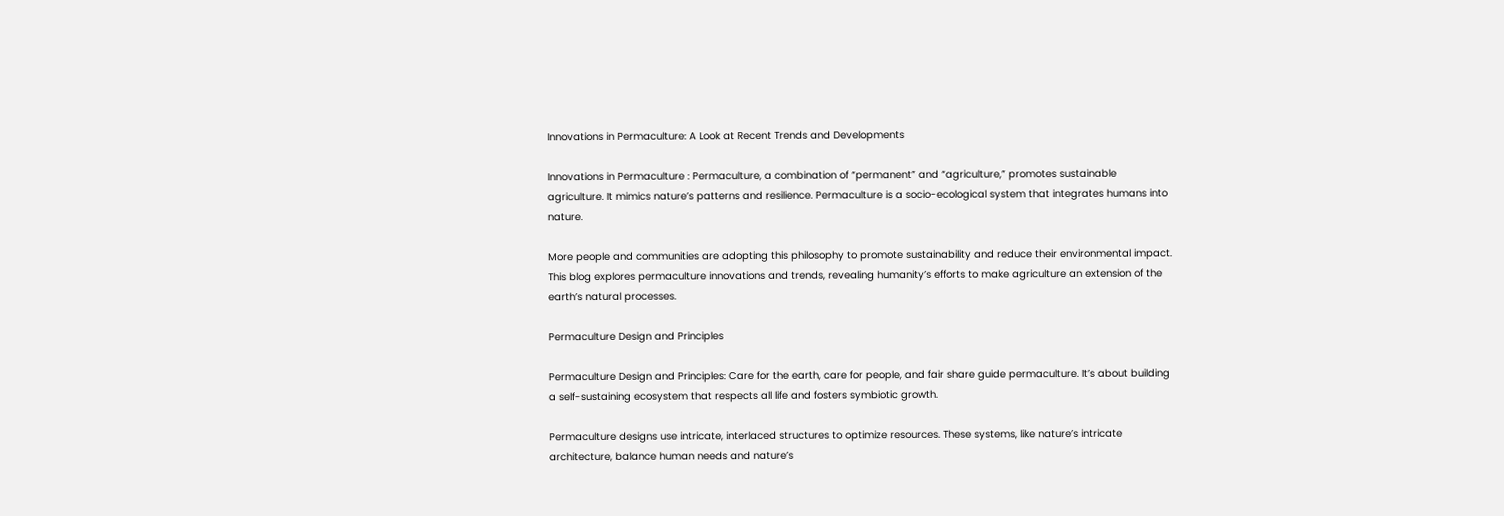Innovations in Permaculture: A Look at Recent Trends and Developments

Innovations in Permaculture : Permaculture, a combination of “permanent” and “agriculture,” promotes sustainable agriculture. It mimics nature’s patterns and resilience. Permaculture is a socio-ecological system that integrates humans into nature.

More people and communities are adopting this philosophy to promote sustainability and reduce their environmental impact. This blog explores permaculture innovations and trends, revealing humanity’s efforts to make agriculture an extension of the earth’s natural processes.

Permaculture Design and Principles

Permaculture Design and Principles: Care for the earth, care for people, and fair share guide permaculture. It’s about building a self-sustaining ecosystem that respects all life and fosters symbiotic growth.

Permaculture designs use intricate, interlaced structures to optimize resources. These systems, like nature’s intricate architecture, balance human needs and nature’s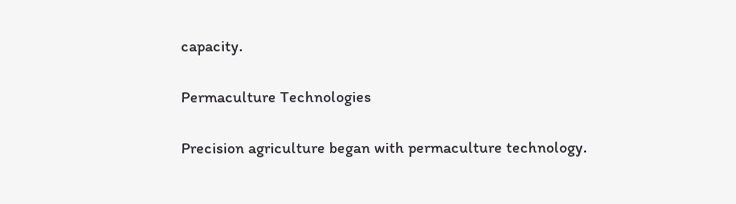capacity.

Permaculture Technologies

Precision agriculture began with permaculture technology.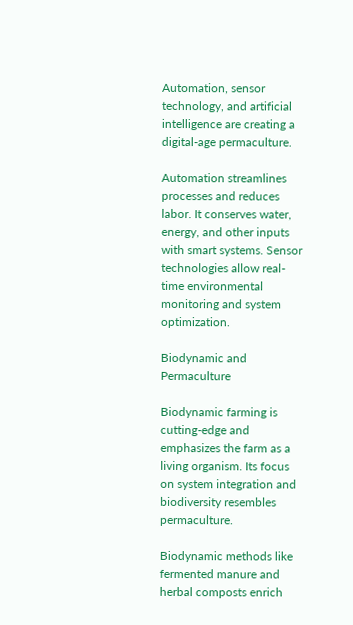Automation, sensor technology, and artificial intelligence are creating a digital-age permaculture.

Automation streamlines processes and reduces labor. It conserves water, energy, and other inputs with smart systems. Sensor technologies allow real-time environmental monitoring and system optimization.

Biodynamic and Permaculture

Biodynamic farming is cutting-edge and emphasizes the farm as a living organism. Its focus on system integration and biodiversity resembles permaculture.

Biodynamic methods like fermented manure and herbal composts enrich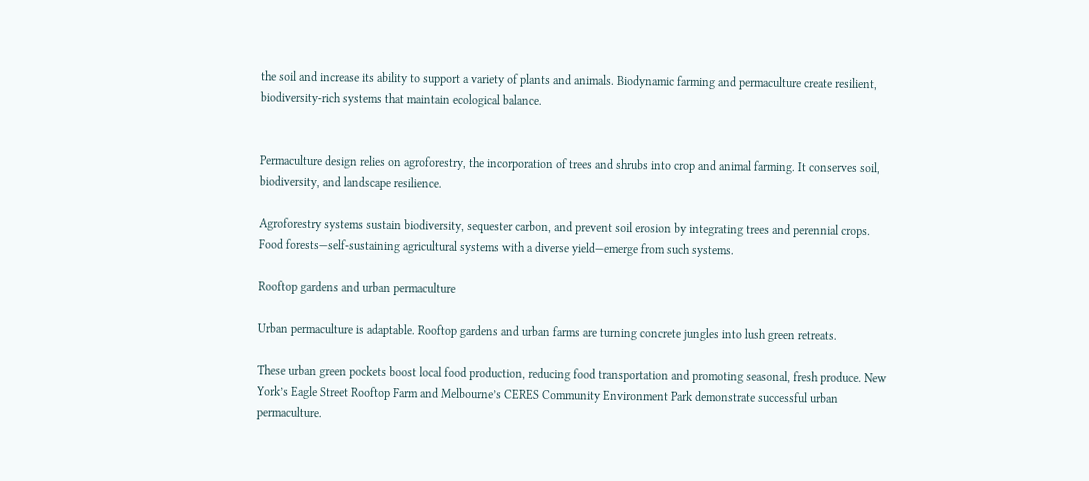the soil and increase its ability to support a variety of plants and animals. Biodynamic farming and permaculture create resilient, biodiversity-rich systems that maintain ecological balance.


Permaculture design relies on agroforestry, the incorporation of trees and shrubs into crop and animal farming. It conserves soil, biodiversity, and landscape resilience.

Agroforestry systems sustain biodiversity, sequester carbon, and prevent soil erosion by integrating trees and perennial crops. Food forests—self-sustaining agricultural systems with a diverse yield—emerge from such systems.

Rooftop gardens and urban permaculture

Urban permaculture is adaptable. Rooftop gardens and urban farms are turning concrete jungles into lush green retreats.

These urban green pockets boost local food production, reducing food transportation and promoting seasonal, fresh produce. New York’s Eagle Street Rooftop Farm and Melbourne’s CERES Community Environment Park demonstrate successful urban permaculture.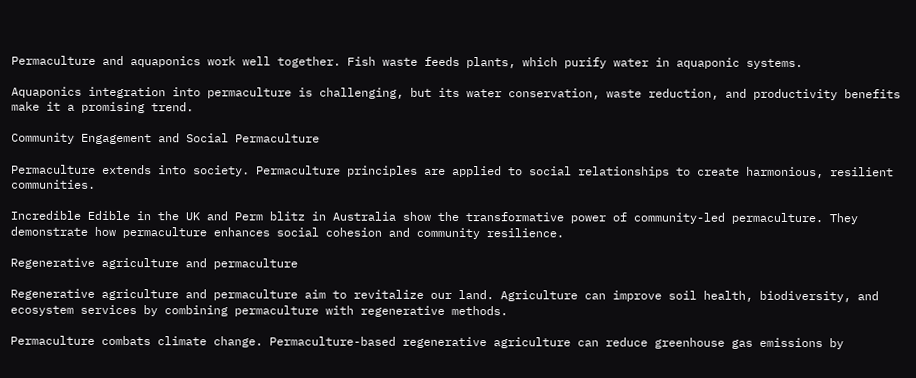Permaculture and aquaponics work well together. Fish waste feeds plants, which purify water in aquaponic systems.

Aquaponics integration into permaculture is challenging, but its water conservation, waste reduction, and productivity benefits make it a promising trend.

Community Engagement and Social Permaculture

Permaculture extends into society. Permaculture principles are applied to social relationships to create harmonious, resilient communities.

Incredible Edible in the UK and Perm blitz in Australia show the transformative power of community-led permaculture. They demonstrate how permaculture enhances social cohesion and community resilience.

Regenerative agriculture and permaculture

Regenerative agriculture and permaculture aim to revitalize our land. Agriculture can improve soil health, biodiversity, and ecosystem services by combining permaculture with regenerative methods.

Permaculture combats climate change. Permaculture-based regenerative agriculture can reduce greenhouse gas emissions by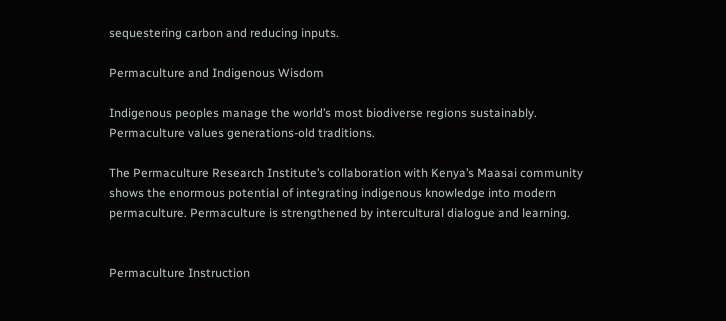sequestering carbon and reducing inputs.

Permaculture and Indigenous Wisdom

Indigenous peoples manage the world’s most biodiverse regions sustainably. Permaculture values generations-old traditions.

The Permaculture Research Institute’s collaboration with Kenya’s Maasai community shows the enormous potential of integrating indigenous knowledge into modern permaculture. Permaculture is strengthened by intercultural dialogue and learning.


Permaculture Instruction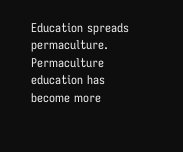Education spreads permaculture. Permaculture education has become more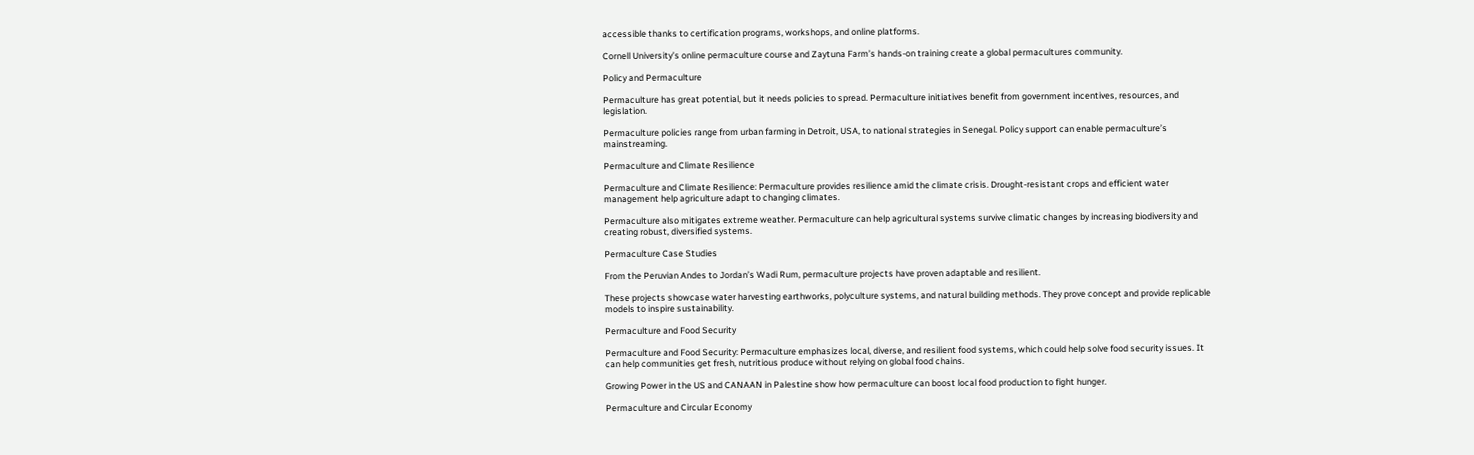accessible thanks to certification programs, workshops, and online platforms.

Cornell University’s online permaculture course and Zaytuna Farm’s hands-on training create a global permacultures community.

Policy and Permaculture

Permaculture has great potential, but it needs policies to spread. Permaculture initiatives benefit from government incentives, resources, and legislation.

Permaculture policies range from urban farming in Detroit, USA, to national strategies in Senegal. Policy support can enable permaculture’s mainstreaming.

Permaculture and Climate Resilience

Permaculture and Climate Resilience: Permaculture provides resilience amid the climate crisis. Drought-resistant crops and efficient water management help agriculture adapt to changing climates.

Permaculture also mitigates extreme weather. Permaculture can help agricultural systems survive climatic changes by increasing biodiversity and creating robust, diversified systems.

Permaculture Case Studies

From the Peruvian Andes to Jordan’s Wadi Rum, permaculture projects have proven adaptable and resilient.

These projects showcase water harvesting earthworks, polyculture systems, and natural building methods. They prove concept and provide replicable models to inspire sustainability.

Permaculture and Food Security

Permaculture and Food Security: Permaculture emphasizes local, diverse, and resilient food systems, which could help solve food security issues. It can help communities get fresh, nutritious produce without relying on global food chains.

Growing Power in the US and CANAAN in Palestine show how permaculture can boost local food production to fight hunger.

Permaculture and Circular Economy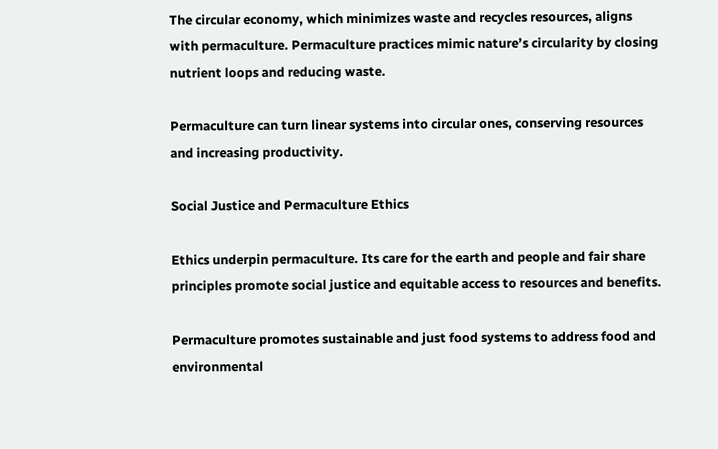The circular economy, which minimizes waste and recycles resources, aligns with permaculture. Permaculture practices mimic nature’s circularity by closing nutrient loops and reducing waste.

Permaculture can turn linear systems into circular ones, conserving resources and increasing productivity.

Social Justice and Permaculture Ethics

Ethics underpin permaculture. Its care for the earth and people and fair share principles promote social justice and equitable access to resources and benefits.

Permaculture promotes sustainable and just food systems to address food and environmental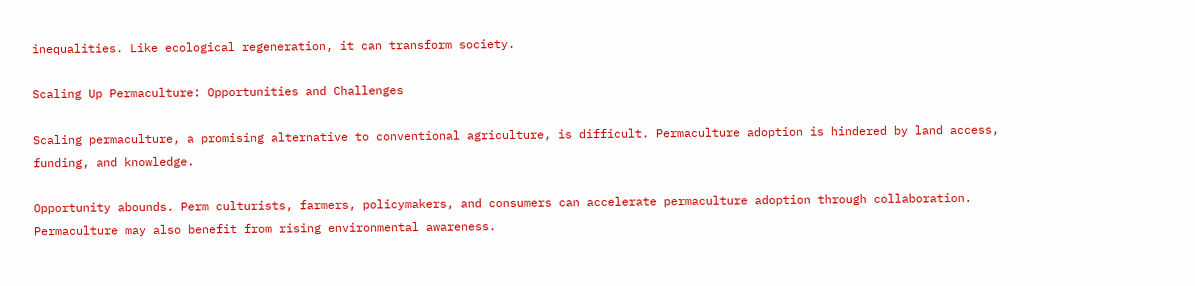inequalities. Like ecological regeneration, it can transform society.

Scaling Up Permaculture: Opportunities and Challenges

Scaling permaculture, a promising alternative to conventional agriculture, is difficult. Permaculture adoption is hindered by land access, funding, and knowledge.

Opportunity abounds. Perm culturists, farmers, policymakers, and consumers can accelerate permaculture adoption through collaboration. Permaculture may also benefit from rising environmental awareness.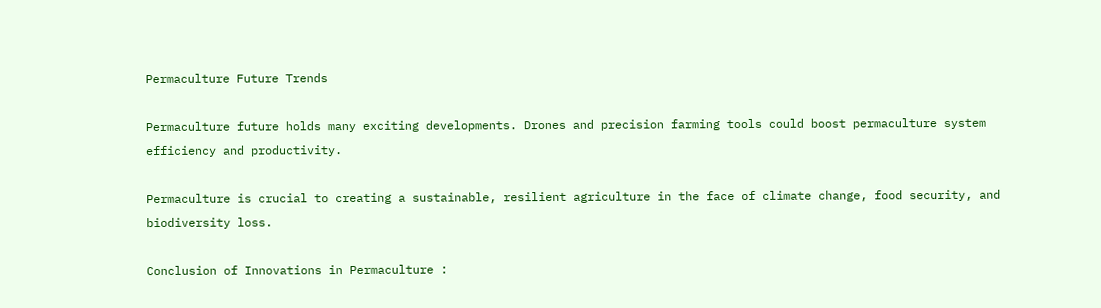Permaculture Future Trends

Permaculture future holds many exciting developments. Drones and precision farming tools could boost permaculture system efficiency and productivity.

Permaculture is crucial to creating a sustainable, resilient agriculture in the face of climate change, food security, and biodiversity loss.

Conclusion of Innovations in Permaculture :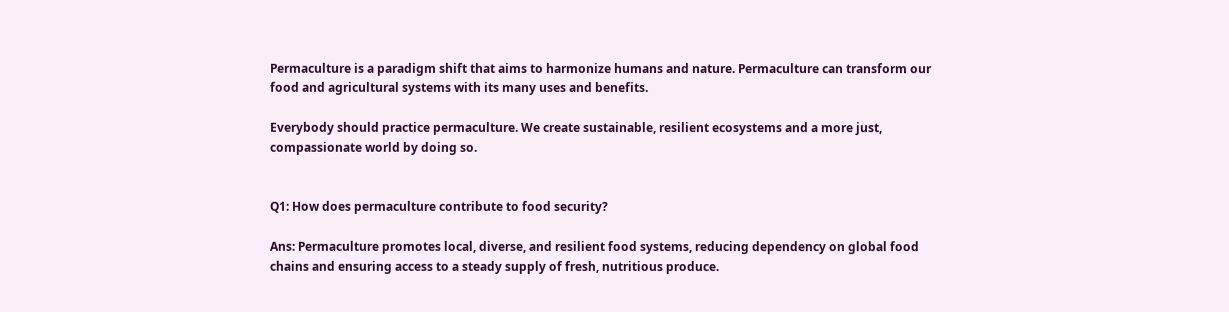Permaculture is a paradigm shift that aims to harmonize humans and nature. Permaculture can transform our food and agricultural systems with its many uses and benefits.

Everybody should practice permaculture. We create sustainable, resilient ecosystems and a more just, compassionate world by doing so.


Q1: How does permaculture contribute to food security?

Ans: Permaculture promotes local, diverse, and resilient food systems, reducing dependency on global food chains and ensuring access to a steady supply of fresh, nutritious produce.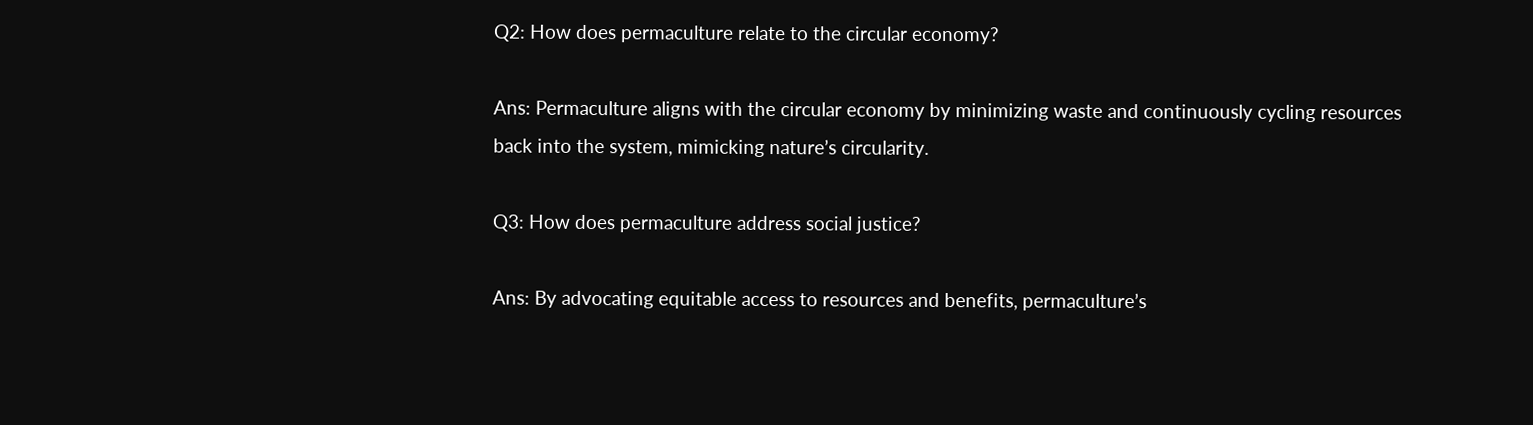Q2: How does permaculture relate to the circular economy?

Ans: Permaculture aligns with the circular economy by minimizing waste and continuously cycling resources back into the system, mimicking nature’s circularity.

Q3: How does permaculture address social justice?

Ans: By advocating equitable access to resources and benefits, permaculture’s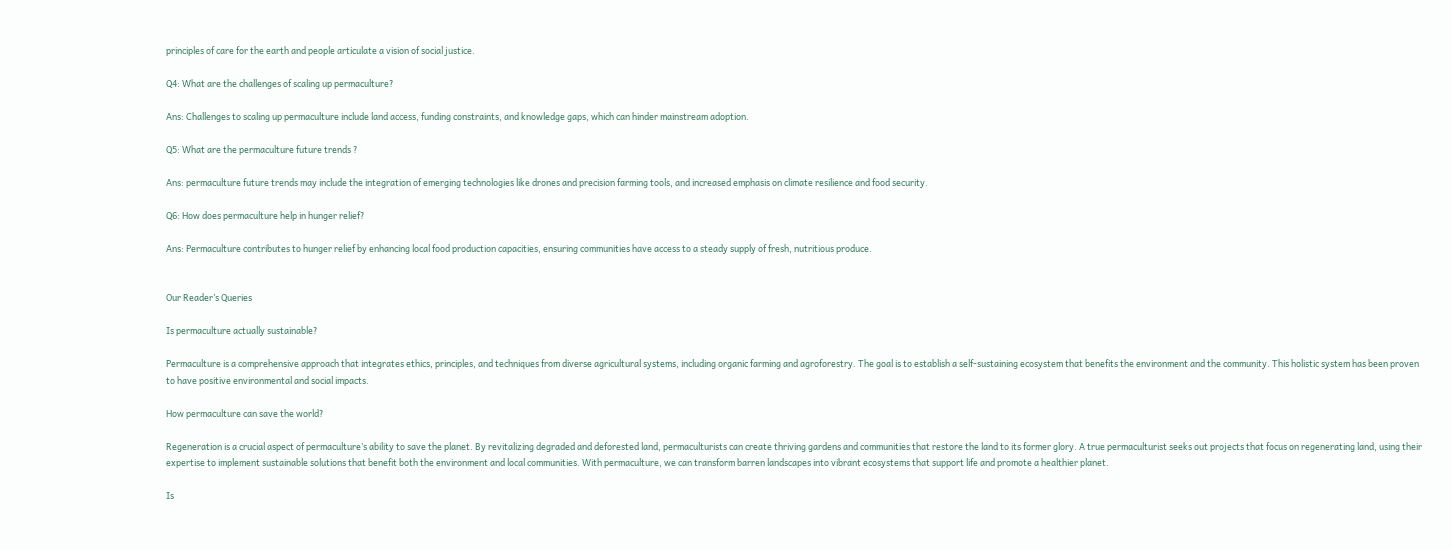principles of care for the earth and people articulate a vision of social justice.

Q4: What are the challenges of scaling up permaculture?

Ans: Challenges to scaling up permaculture include land access, funding constraints, and knowledge gaps, which can hinder mainstream adoption.

Q5: What are the permaculture future trends ?

Ans: permaculture future trends may include the integration of emerging technologies like drones and precision farming tools, and increased emphasis on climate resilience and food security.

Q6: How does permaculture help in hunger relief?

Ans: Permaculture contributes to hunger relief by enhancing local food production capacities, ensuring communities have access to a steady supply of fresh, nutritious produce.


Our Reader’s Queries

Is permaculture actually sustainable?

Permaculture is a comprehensive approach that integrates ethics, principles, and techniques from diverse agricultural systems, including organic farming and agroforestry. The goal is to establish a self-sustaining ecosystem that benefits the environment and the community. This holistic system has been proven to have positive environmental and social impacts.

How permaculture can save the world?

Regeneration is a crucial aspect of permaculture’s ability to save the planet. By revitalizing degraded and deforested land, permaculturists can create thriving gardens and communities that restore the land to its former glory. A true permaculturist seeks out projects that focus on regenerating land, using their expertise to implement sustainable solutions that benefit both the environment and local communities. With permaculture, we can transform barren landscapes into vibrant ecosystems that support life and promote a healthier planet.

Is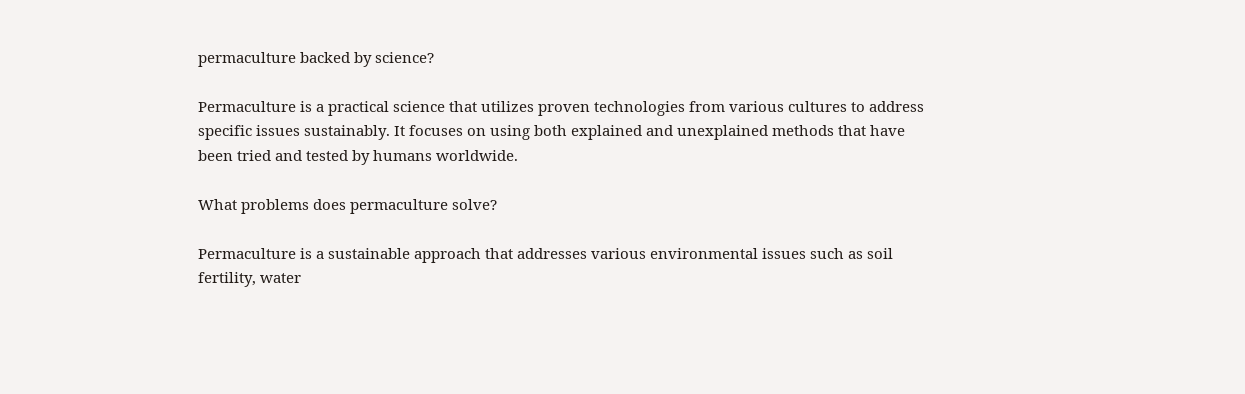permaculture backed by science?

Permaculture is a practical science that utilizes proven technologies from various cultures to address specific issues sustainably. It focuses on using both explained and unexplained methods that have been tried and tested by humans worldwide.

What problems does permaculture solve?

Permaculture is a sustainable approach that addresses various environmental issues such as soil fertility, water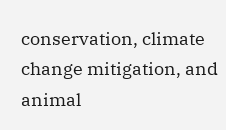conservation, climate change mitigation, and animal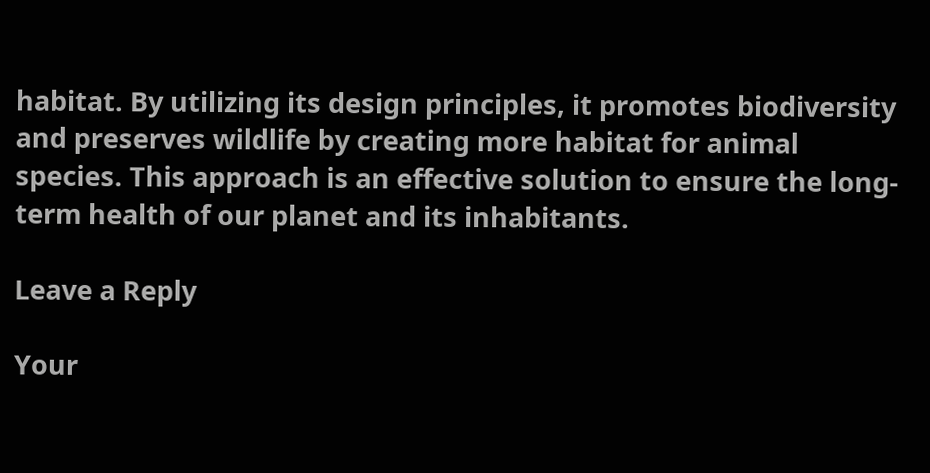habitat. By utilizing its design principles, it promotes biodiversity and preserves wildlife by creating more habitat for animal species. This approach is an effective solution to ensure the long-term health of our planet and its inhabitants.

Leave a Reply

Your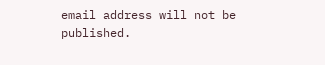email address will not be published.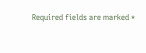Required fields are marked *